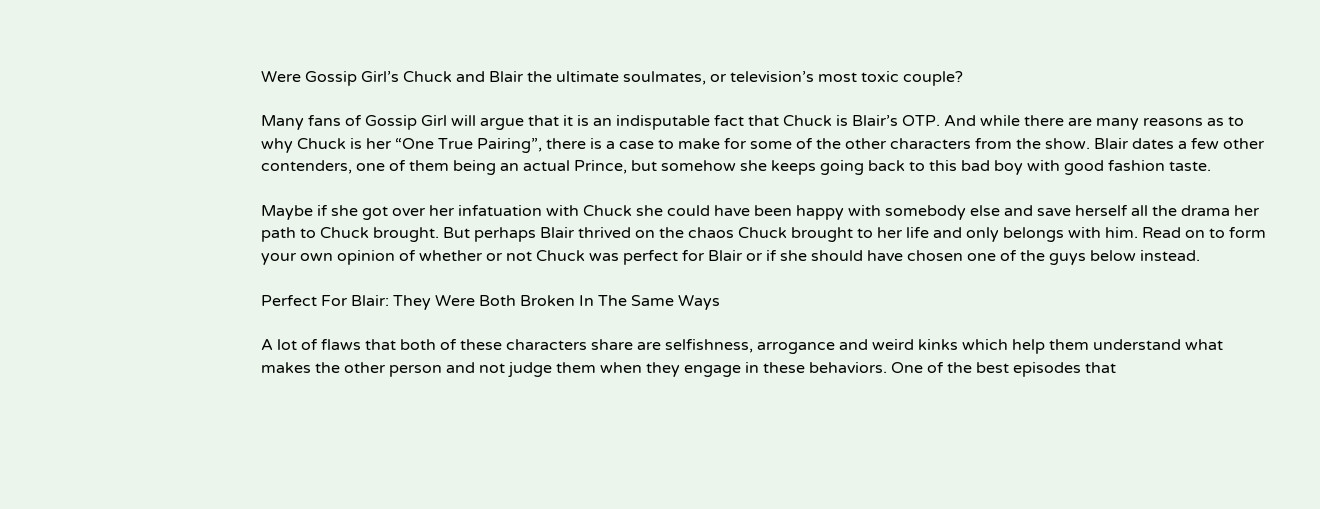Were Gossip Girl’s Chuck and Blair the ultimate soulmates, or television’s most toxic couple?

Many fans of Gossip Girl will argue that it is an indisputable fact that Chuck is Blair’s OTP. And while there are many reasons as to why Chuck is her “One True Pairing”, there is a case to make for some of the other characters from the show. Blair dates a few other contenders, one of them being an actual Prince, but somehow she keeps going back to this bad boy with good fashion taste.

Maybe if she got over her infatuation with Chuck she could have been happy with somebody else and save herself all the drama her path to Chuck brought. But perhaps Blair thrived on the chaos Chuck brought to her life and only belongs with him. Read on to form your own opinion of whether or not Chuck was perfect for Blair or if she should have chosen one of the guys below instead.

Perfect For Blair: They Were Both Broken In The Same Ways

A lot of flaws that both of these characters share are selfishness, arrogance and weird kinks which help them understand what makes the other person and not judge them when they engage in these behaviors. One of the best episodes that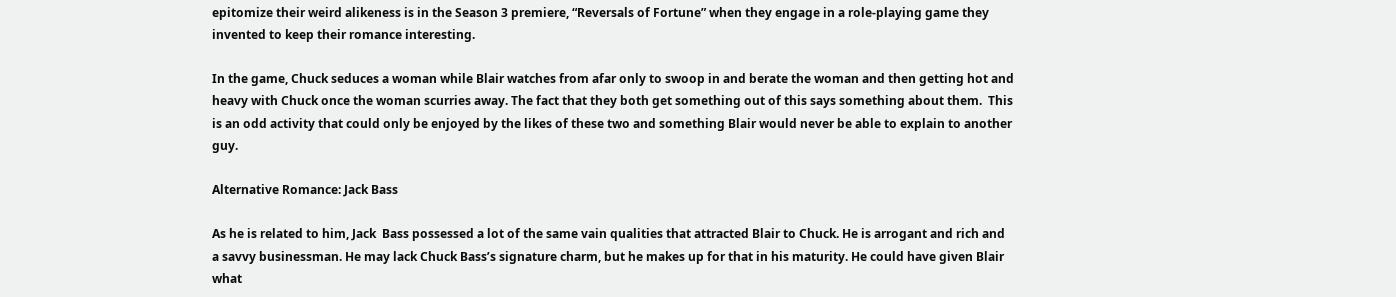epitomize their weird alikeness is in the Season 3 premiere, “Reversals of Fortune” when they engage in a role-playing game they invented to keep their romance interesting.

In the game, Chuck seduces a woman while Blair watches from afar only to swoop in and berate the woman and then getting hot and heavy with Chuck once the woman scurries away. The fact that they both get something out of this says something about them.  This is an odd activity that could only be enjoyed by the likes of these two and something Blair would never be able to explain to another guy.

Alternative Romance: Jack Bass

As he is related to him, Jack  Bass possessed a lot of the same vain qualities that attracted Blair to Chuck. He is arrogant and rich and a savvy businessman. He may lack Chuck Bass’s signature charm, but he makes up for that in his maturity. He could have given Blair what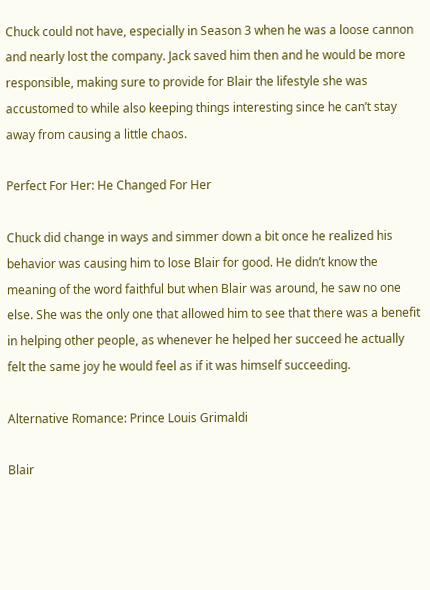Chuck could not have, especially in Season 3 when he was a loose cannon and nearly lost the company. Jack saved him then and he would be more responsible, making sure to provide for Blair the lifestyle she was accustomed to while also keeping things interesting since he can’t stay away from causing a little chaos.

Perfect For Her: He Changed For Her

Chuck did change in ways and simmer down a bit once he realized his behavior was causing him to lose Blair for good. He didn’t know the meaning of the word faithful but when Blair was around, he saw no one else. She was the only one that allowed him to see that there was a benefit in helping other people, as whenever he helped her succeed he actually felt the same joy he would feel as if it was himself succeeding.

Alternative Romance: Prince Louis Grimaldi

Blair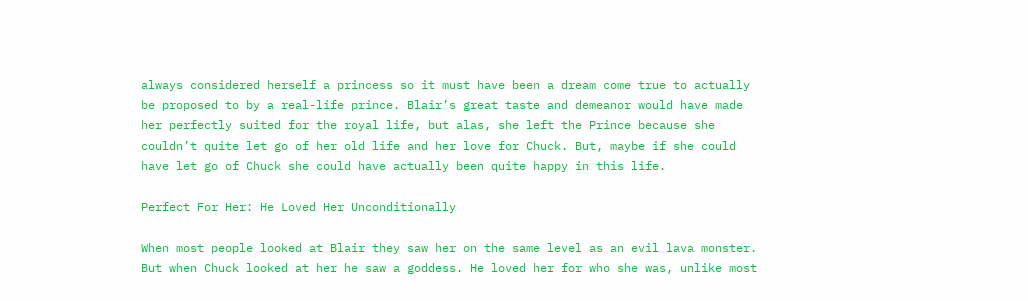always considered herself a princess so it must have been a dream come true to actually be proposed to by a real-life prince. Blair’s great taste and demeanor would have made her perfectly suited for the royal life, but alas, she left the Prince because she couldn’t quite let go of her old life and her love for Chuck. But, maybe if she could have let go of Chuck she could have actually been quite happy in this life.

Perfect For Her: He Loved Her Unconditionally

When most people looked at Blair they saw her on the same level as an evil lava monster. But when Chuck looked at her he saw a goddess. He loved her for who she was, unlike most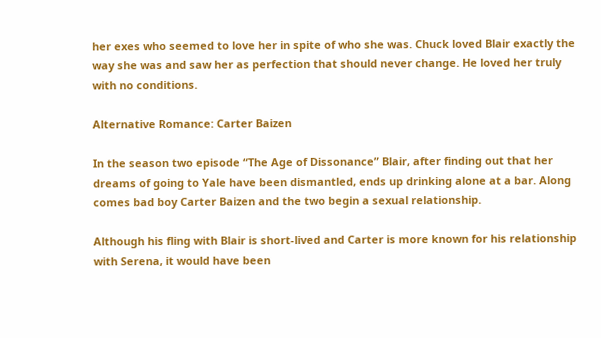her exes who seemed to love her in spite of who she was. Chuck loved Blair exactly the way she was and saw her as perfection that should never change. He loved her truly with no conditions.

Alternative Romance: Carter Baizen

In the season two episode “The Age of Dissonance” Blair, after finding out that her dreams of going to Yale have been dismantled, ends up drinking alone at a bar. Along comes bad boy Carter Baizen and the two begin a sexual relationship.

Although his fling with Blair is short-lived and Carter is more known for his relationship with Serena, it would have been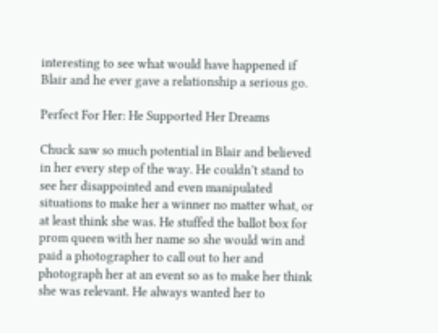interesting to see what would have happened if Blair and he ever gave a relationship a serious go.

Perfect For Her: He Supported Her Dreams

Chuck saw so much potential in Blair and believed in her every step of the way. He couldn’t stand to see her disappointed and even manipulated situations to make her a winner no matter what, or at least think she was. He stuffed the ballot box for prom queen with her name so she would win and paid a photographer to call out to her and photograph her at an event so as to make her think she was relevant. He always wanted her to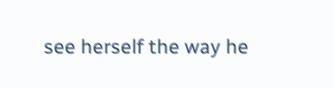see herself the way he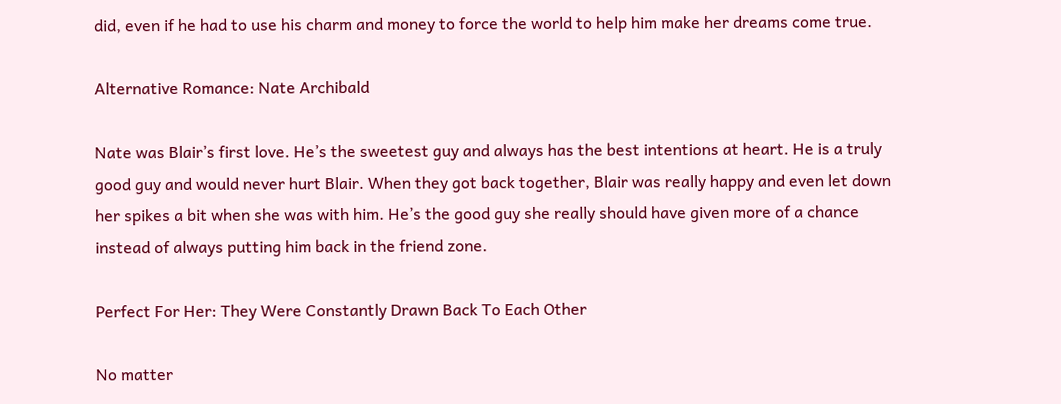did, even if he had to use his charm and money to force the world to help him make her dreams come true.

Alternative Romance: Nate Archibald

Nate was Blair’s first love. He’s the sweetest guy and always has the best intentions at heart. He is a truly good guy and would never hurt Blair. When they got back together, Blair was really happy and even let down her spikes a bit when she was with him. He’s the good guy she really should have given more of a chance instead of always putting him back in the friend zone.

Perfect For Her: They Were Constantly Drawn Back To Each Other

No matter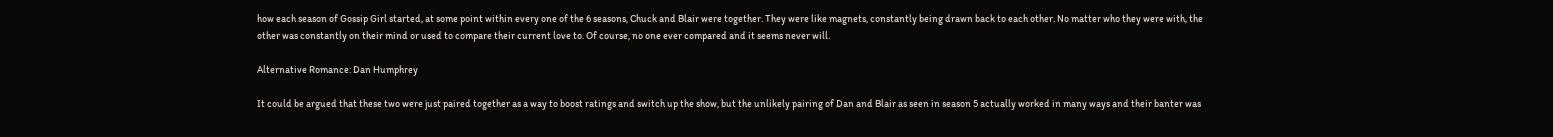how each season of Gossip Girl started, at some point within every one of the 6 seasons, Chuck and Blair were together. They were like magnets, constantly being drawn back to each other. No matter who they were with, the other was constantly on their mind or used to compare their current love to. Of course, no one ever compared and it seems never will.

Alternative Romance: Dan Humphrey

It could be argued that these two were just paired together as a way to boost ratings and switch up the show, but the unlikely pairing of Dan and Blair as seen in season 5 actually worked in many ways and their banter was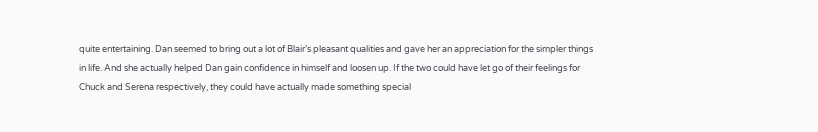quite entertaining. Dan seemed to bring out a lot of Blair’s pleasant qualities and gave her an appreciation for the simpler things in life. And she actually helped Dan gain confidence in himself and loosen up. If the two could have let go of their feelings for Chuck and Serena respectively, they could have actually made something special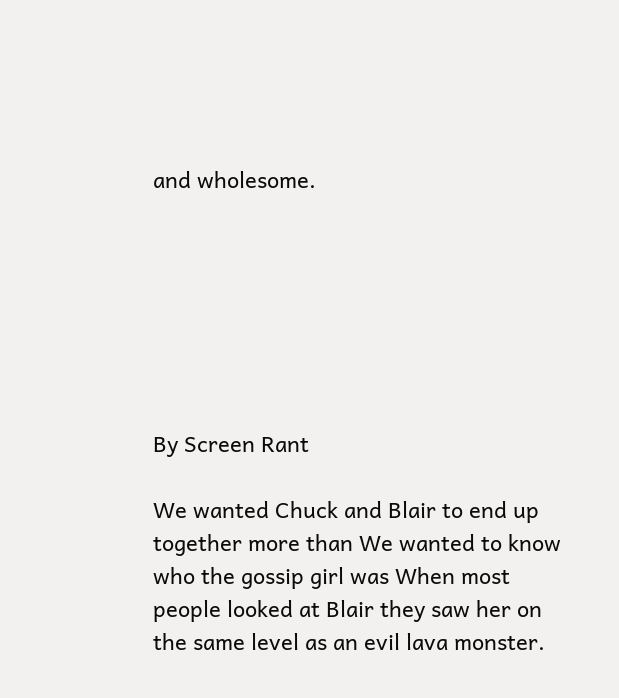and wholesome.







By Screen Rant

We wanted Chuck and Blair to end up together more than We wanted to know who the gossip girl was When most people looked at Blair they saw her on the same level as an evil lava monster.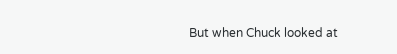But when Chuck looked at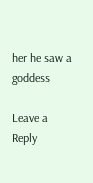her he saw a goddess

Leave a Reply